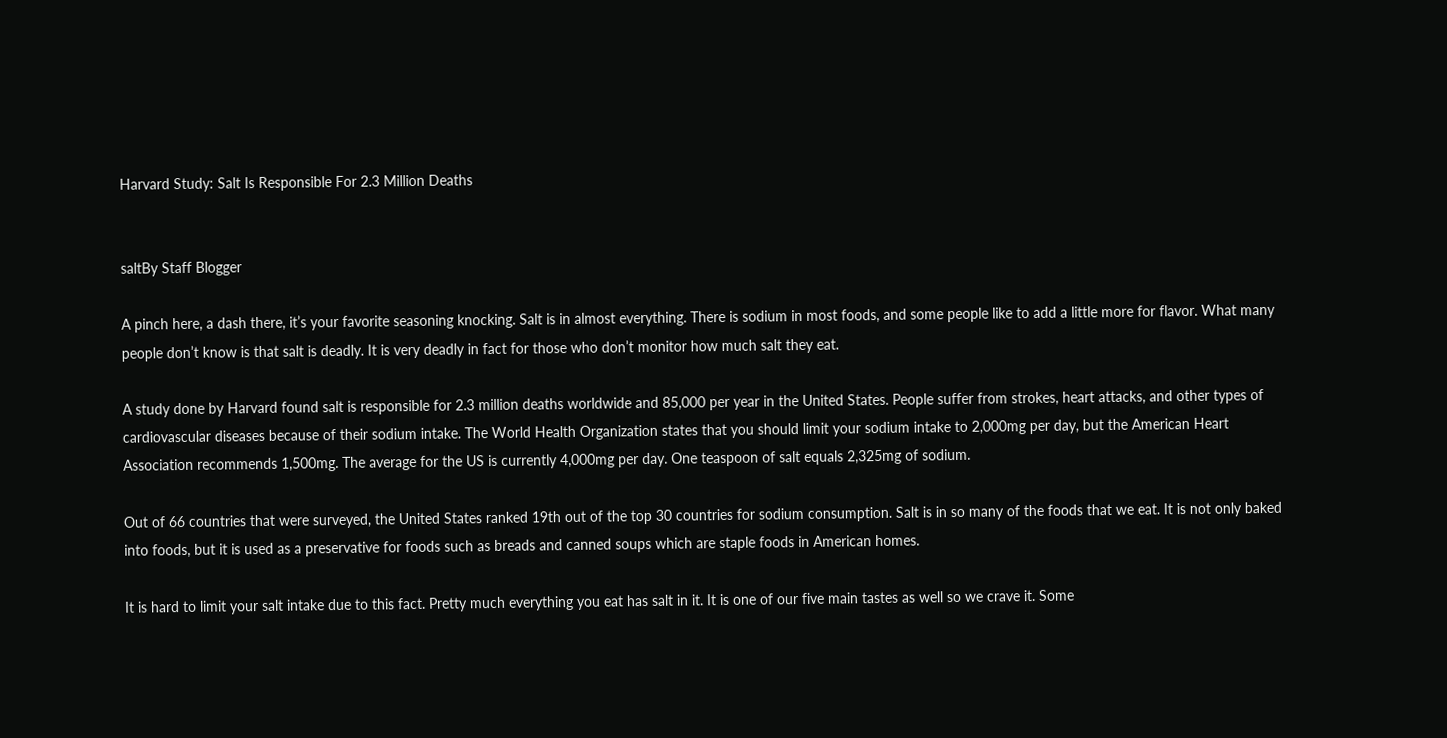Harvard Study: Salt Is Responsible For 2.3 Million Deaths


saltBy Staff Blogger

A pinch here, a dash there, it’s your favorite seasoning knocking. Salt is in almost everything. There is sodium in most foods, and some people like to add a little more for flavor. What many people don’t know is that salt is deadly. It is very deadly in fact for those who don’t monitor how much salt they eat.

A study done by Harvard found salt is responsible for 2.3 million deaths worldwide and 85,000 per year in the United States. People suffer from strokes, heart attacks, and other types of cardiovascular diseases because of their sodium intake. The World Health Organization states that you should limit your sodium intake to 2,000mg per day, but the American Heart Association recommends 1,500mg. The average for the US is currently 4,000mg per day. One teaspoon of salt equals 2,325mg of sodium.

Out of 66 countries that were surveyed, the United States ranked 19th out of the top 30 countries for sodium consumption. Salt is in so many of the foods that we eat. It is not only baked into foods, but it is used as a preservative for foods such as breads and canned soups which are staple foods in American homes.

It is hard to limit your salt intake due to this fact. Pretty much everything you eat has salt in it. It is one of our five main tastes as well so we crave it. Some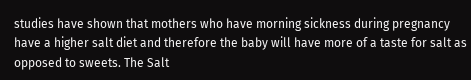studies have shown that mothers who have morning sickness during pregnancy have a higher salt diet and therefore the baby will have more of a taste for salt as opposed to sweets. The Salt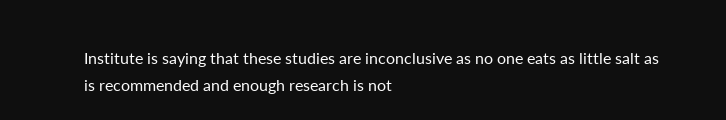Institute is saying that these studies are inconclusive as no one eats as little salt as is recommended and enough research is not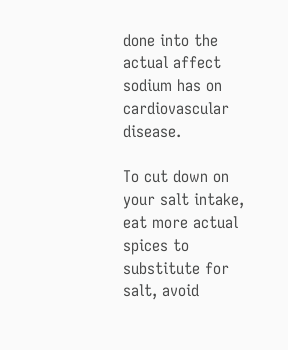done into the actual affect sodium has on cardiovascular disease.

To cut down on your salt intake, eat more actual spices to substitute for salt, avoid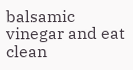balsamic vinegar and eat clean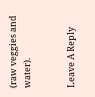(raw veggies and water).


Leave A Reply